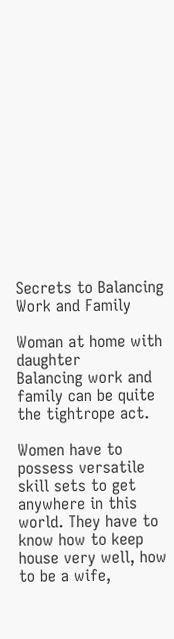Secrets to Balancing Work and Family

Woman at home with daughter
Balancing work and family can be quite the tightrope act.

Women have to possess versatile skill sets to get anywhere in this world. They have to know how to keep house very well, how to be a wife,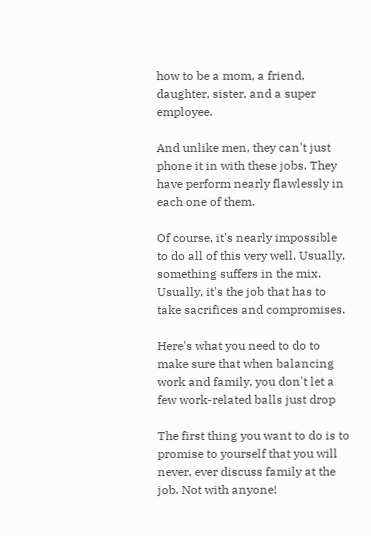how to be a mom, a friend, daughter, sister, and a super employee.

And unlike men, they can't just phone it in with these jobs. They have perform nearly flawlessly in each one of them.

Of course, it's nearly impossible to do all of this very well. Usually, something suffers in the mix. Usually, it's the job that has to take sacrifices and compromises.

Here's what you need to do to make sure that when balancing work and family, you don't let a few work-related balls just drop

The first thing you want to do is to promise to yourself that you will never, ever discuss family at the job. Not with anyone!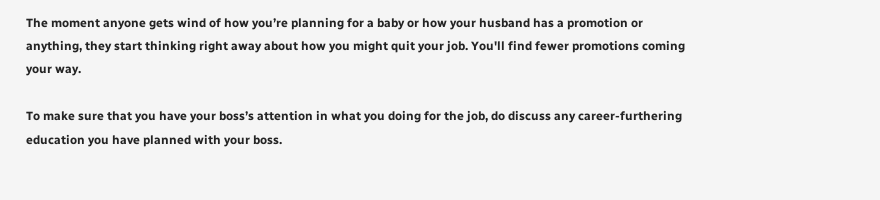The moment anyone gets wind of how you’re planning for a baby or how your husband has a promotion or anything, they start thinking right away about how you might quit your job. You'll find fewer promotions coming your way.

To make sure that you have your boss’s attention in what you doing for the job, do discuss any career-furthering education you have planned with your boss.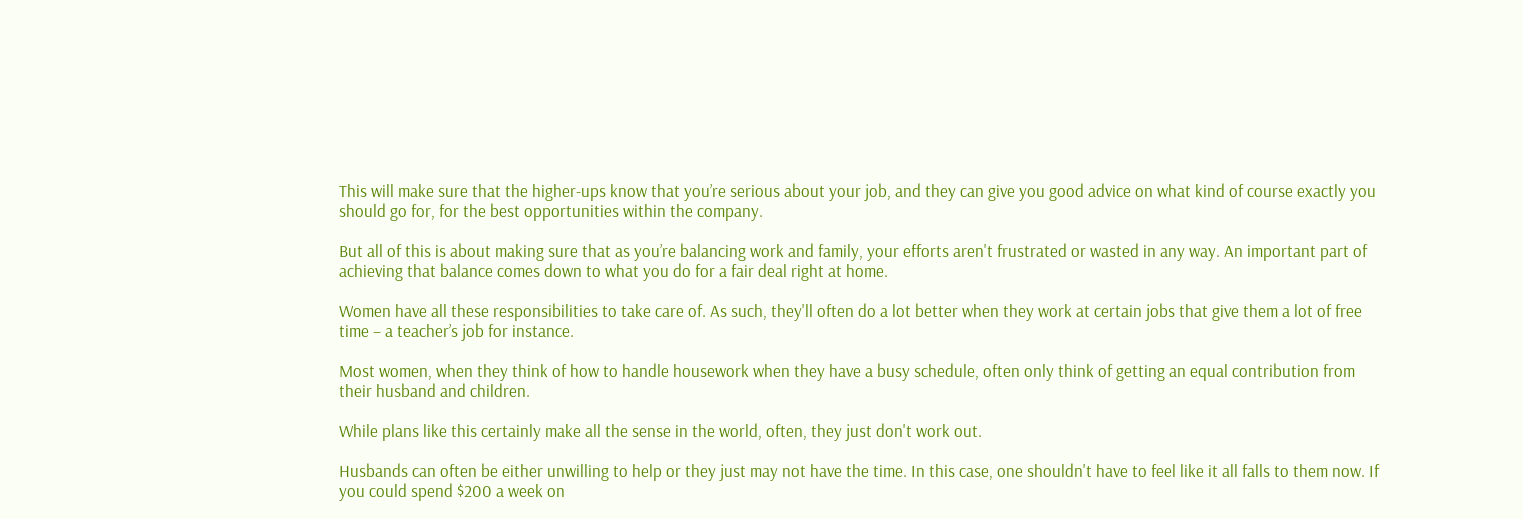This will make sure that the higher-ups know that you’re serious about your job, and they can give you good advice on what kind of course exactly you should go for, for the best opportunities within the company.

But all of this is about making sure that as you’re balancing work and family, your efforts aren't frustrated or wasted in any way. An important part of achieving that balance comes down to what you do for a fair deal right at home.

Women have all these responsibilities to take care of. As such, they'll often do a lot better when they work at certain jobs that give them a lot of free time – a teacher’s job for instance.

Most women, when they think of how to handle housework when they have a busy schedule, often only think of getting an equal contribution from their husband and children.

While plans like this certainly make all the sense in the world, often, they just don't work out.

Husbands can often be either unwilling to help or they just may not have the time. In this case, one shouldn't have to feel like it all falls to them now. If you could spend $200 a week on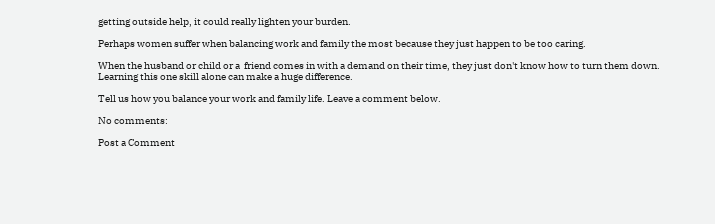getting outside help, it could really lighten your burden.

Perhaps women suffer when balancing work and family the most because they just happen to be too caring.

When the husband or child or a  friend comes in with a demand on their time, they just don't know how to turn them down. Learning this one skill alone can make a huge difference.

Tell us how you balance your work and family life. Leave a comment below.

No comments:

Post a Comment